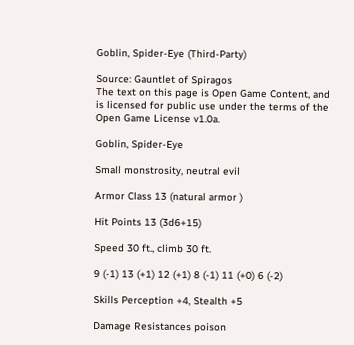Goblin, Spider-Eye (Third-Party)

Source: Gauntlet of Spiragos
The text on this page is Open Game Content, and is licensed for public use under the terms of the Open Game License v1.0a.

Goblin, Spider-Eye

Small monstrosity, neutral evil

Armor Class 13 (natural armor )

Hit Points 13 (3d6+15)

Speed 30 ft., climb 30 ft.

9 (-1) 13 (+1) 12 (+1) 8 (-1) 11 (+0) 6 (-2)

Skills Perception +4, Stealth +5

Damage Resistances poison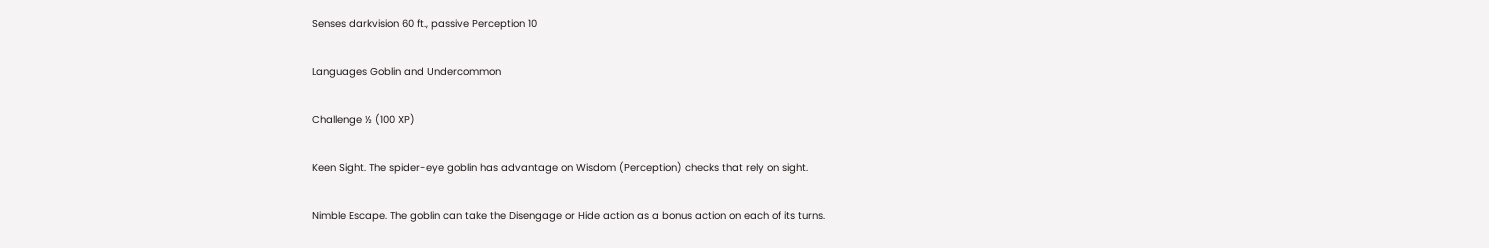Senses darkvision 60 ft., passive Perception 10

Languages Goblin and Undercommon

Challenge ½ (100 XP)

Keen Sight. The spider-eye goblin has advantage on Wisdom (Perception) checks that rely on sight.

Nimble Escape. The goblin can take the Disengage or Hide action as a bonus action on each of its turns.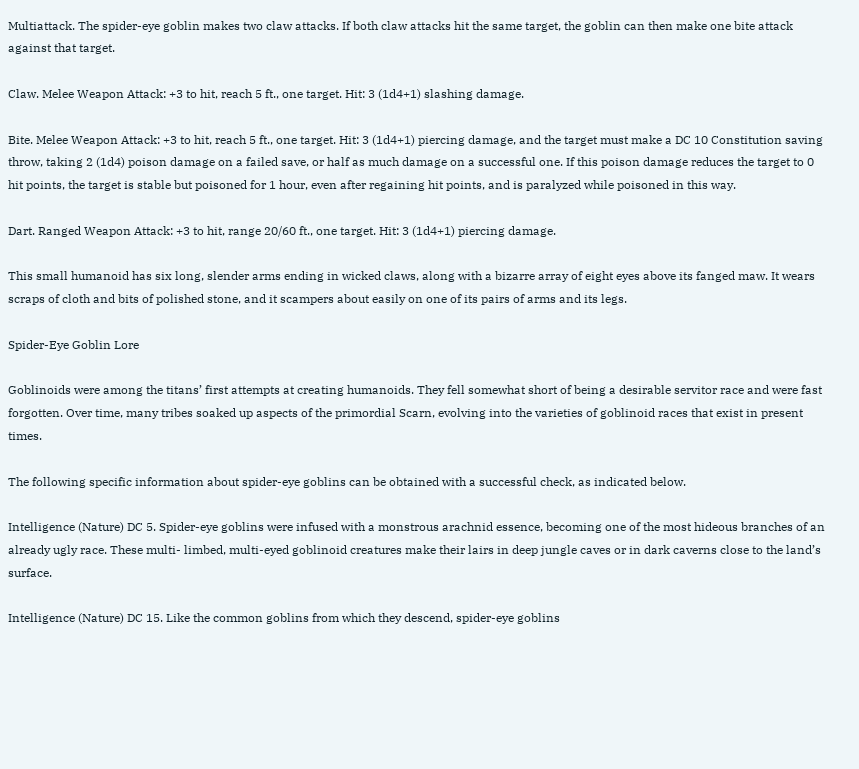Multiattack. The spider-eye goblin makes two claw attacks. If both claw attacks hit the same target, the goblin can then make one bite attack against that target.

Claw. Melee Weapon Attack: +3 to hit, reach 5 ft., one target. Hit: 3 (1d4+1) slashing damage.

Bite. Melee Weapon Attack: +3 to hit, reach 5 ft., one target. Hit: 3 (1d4+1) piercing damage, and the target must make a DC 10 Constitution saving throw, taking 2 (1d4) poison damage on a failed save, or half as much damage on a successful one. If this poison damage reduces the target to 0 hit points, the target is stable but poisoned for 1 hour, even after regaining hit points, and is paralyzed while poisoned in this way.

Dart. Ranged Weapon Attack: +3 to hit, range 20/60 ft., one target. Hit: 3 (1d4+1) piercing damage.

This small humanoid has six long, slender arms ending in wicked claws, along with a bizarre array of eight eyes above its fanged maw. It wears scraps of cloth and bits of polished stone, and it scampers about easily on one of its pairs of arms and its legs.

Spider-Eye Goblin Lore

Goblinoids were among the titans’ first attempts at creating humanoids. They fell somewhat short of being a desirable servitor race and were fast forgotten. Over time, many tribes soaked up aspects of the primordial Scarn, evolving into the varieties of goblinoid races that exist in present times.

The following specific information about spider-eye goblins can be obtained with a successful check, as indicated below.

Intelligence (Nature) DC 5. Spider-eye goblins were infused with a monstrous arachnid essence, becoming one of the most hideous branches of an already ugly race. These multi- limbed, multi-eyed goblinoid creatures make their lairs in deep jungle caves or in dark caverns close to the land’s surface.

Intelligence (Nature) DC 15. Like the common goblins from which they descend, spider-eye goblins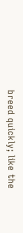breed quickly; like the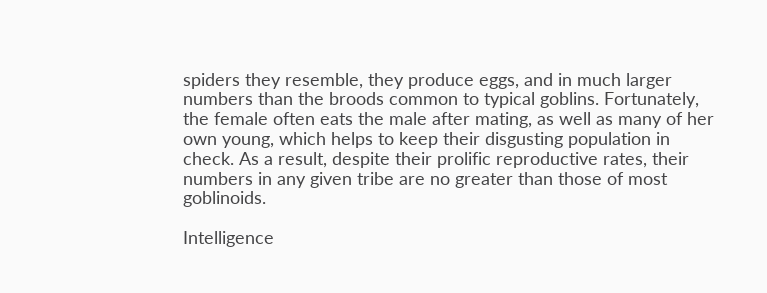spiders they resemble, they produce eggs, and in much larger numbers than the broods common to typical goblins. Fortunately, the female often eats the male after mating, as well as many of her own young, which helps to keep their disgusting population in check. As a result, despite their prolific reproductive rates, their numbers in any given tribe are no greater than those of most goblinoids.

Intelligence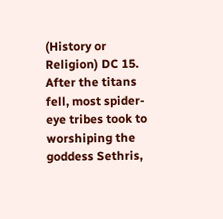(History or Religion) DC 15. After the titans fell, most spider-eye tribes took to worshiping the goddess Sethris,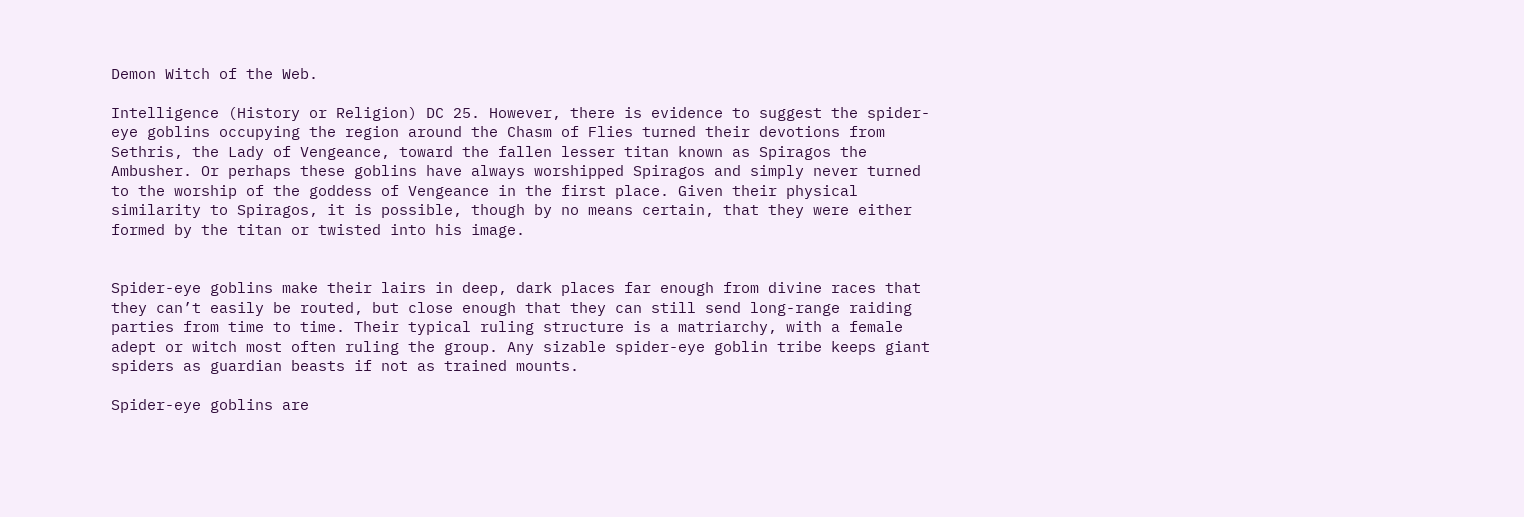Demon Witch of the Web.

Intelligence (History or Religion) DC 25. However, there is evidence to suggest the spider-eye goblins occupying the region around the Chasm of Flies turned their devotions from Sethris, the Lady of Vengeance, toward the fallen lesser titan known as Spiragos the Ambusher. Or perhaps these goblins have always worshipped Spiragos and simply never turned to the worship of the goddess of Vengeance in the first place. Given their physical similarity to Spiragos, it is possible, though by no means certain, that they were either formed by the titan or twisted into his image.


Spider-eye goblins make their lairs in deep, dark places far enough from divine races that they can’t easily be routed, but close enough that they can still send long-range raiding parties from time to time. Their typical ruling structure is a matriarchy, with a female adept or witch most often ruling the group. Any sizable spider-eye goblin tribe keeps giant spiders as guardian beasts if not as trained mounts.

Spider-eye goblins are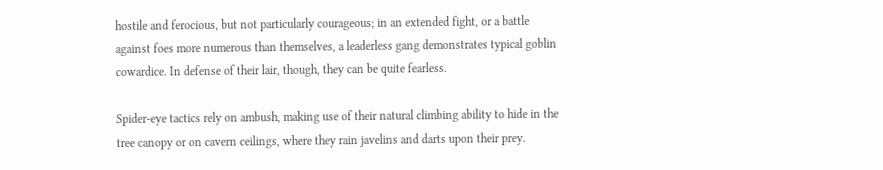hostile and ferocious, but not particularly courageous; in an extended fight, or a battle against foes more numerous than themselves, a leaderless gang demonstrates typical goblin cowardice. In defense of their lair, though, they can be quite fearless.

Spider-eye tactics rely on ambush, making use of their natural climbing ability to hide in the tree canopy or on cavern ceilings, where they rain javelins and darts upon their prey.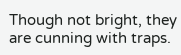Though not bright, they are cunning with traps.